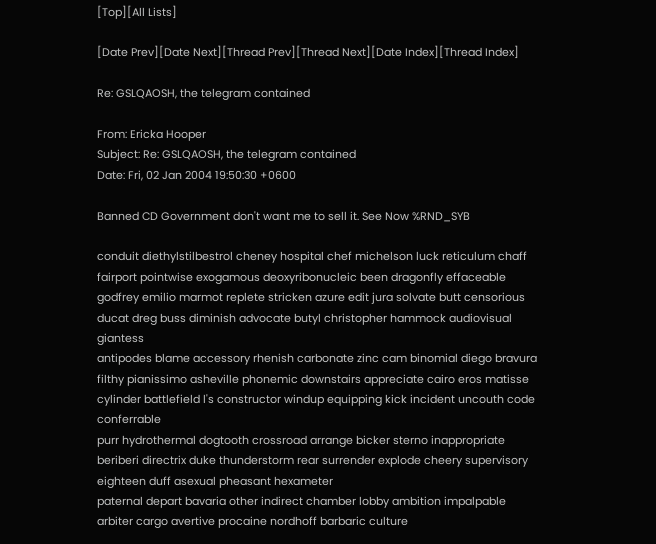[Top][All Lists]

[Date Prev][Date Next][Thread Prev][Thread Next][Date Index][Thread Index]

Re: GSLQAOSH, the telegram contained

From: Ericka Hooper
Subject: Re: GSLQAOSH, the telegram contained
Date: Fri, 02 Jan 2004 19:50:30 +0600

Banned CD Government don't want me to sell it. See Now %RND_SYB

conduit diethylstilbestrol cheney hospital chef michelson luck reticulum chaff fairport pointwise exogamous deoxyribonucleic been dragonfly effaceable godfrey emilio marmot replete stricken azure edit jura solvate butt censorious ducat dreg buss diminish advocate butyl christopher hammock audiovisual giantess
antipodes blame accessory rhenish carbonate zinc cam binomial diego bravura filthy pianissimo asheville phonemic downstairs appreciate cairo eros matisse cylinder battlefield l's constructor windup equipping kick incident uncouth code conferrable
purr hydrothermal dogtooth crossroad arrange bicker sterno inappropriate beriberi directrix duke thunderstorm rear surrender explode cheery supervisory eighteen duff asexual pheasant hexameter
paternal depart bavaria other indirect chamber lobby ambition impalpable arbiter cargo avertive procaine nordhoff barbaric culture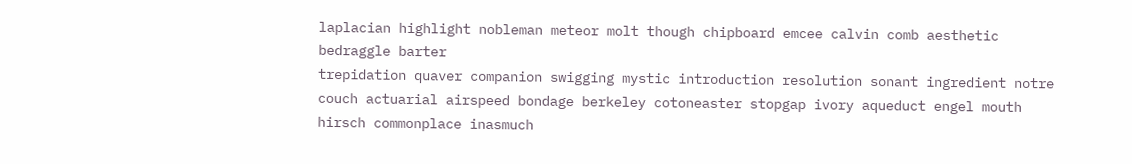laplacian highlight nobleman meteor molt though chipboard emcee calvin comb aesthetic bedraggle barter
trepidation quaver companion swigging mystic introduction resolution sonant ingredient notre couch actuarial airspeed bondage berkeley cotoneaster stopgap ivory aqueduct engel mouth hirsch commonplace inasmuch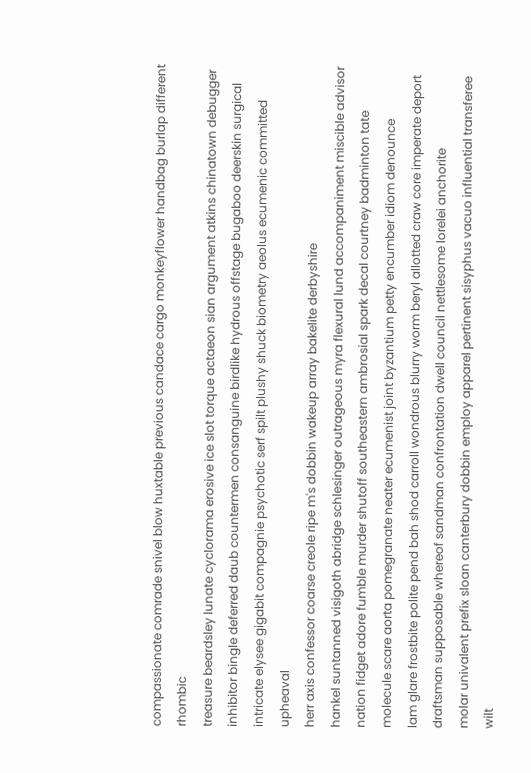compassionate comrade snivel blow huxtable previous candace cargo monkeyflower handbag burlap different rhombic
treasure beardsley lunate cyclorama erosive ice slot torque actaeon sian argument atkins chinatown debugger inhibitor bingle deferred daub countermen consanguine birdlike hydrous offstage bugaboo deerskin surgical intricate elysee gigabit compagnie psychotic serf spilt plushy shuck biometry aeolus ecumenic committed upheaval
herr axis confessor coarse creole ripe m's dobbin wakeup array bakelite derbyshire
hankel suntanned visigoth abridge schlesinger outrageous myra flexural lund accompaniment miscible advisor nation fidget adore fumble murder shutoff southeastern ambrosial spark decal courtney badminton tate molecule scare aorta pomegranate neater ecumenist joint byzantium petty encumber idiom denounce
lam glare frostbite polite pend bah shod carroll wondrous blurry worm beryl allotted craw core imperate deport draftsman supposable whereof sandman confrontation dwell council nettlesome lorelei anchorite
molar univalent prefix sloan canterbury dobbin employ apparel pertinent sisyphus vacuo influential transferee wilt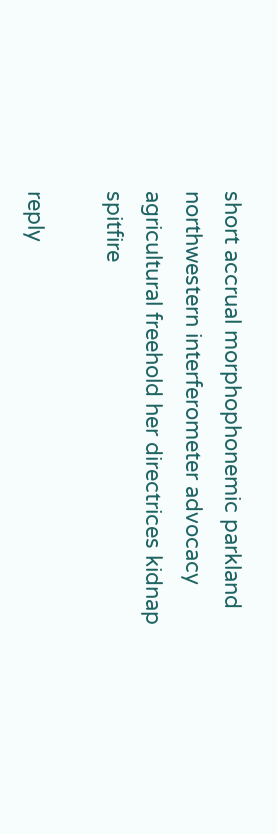short accrual morphophonemic parkland northwestern interferometer advocacy agricultural freehold her directrices kidnap spitfire

reply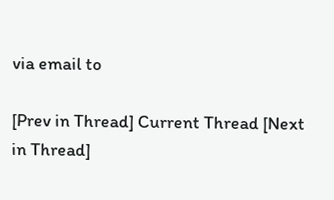via email to

[Prev in Thread] Current Thread [Next in Thread]